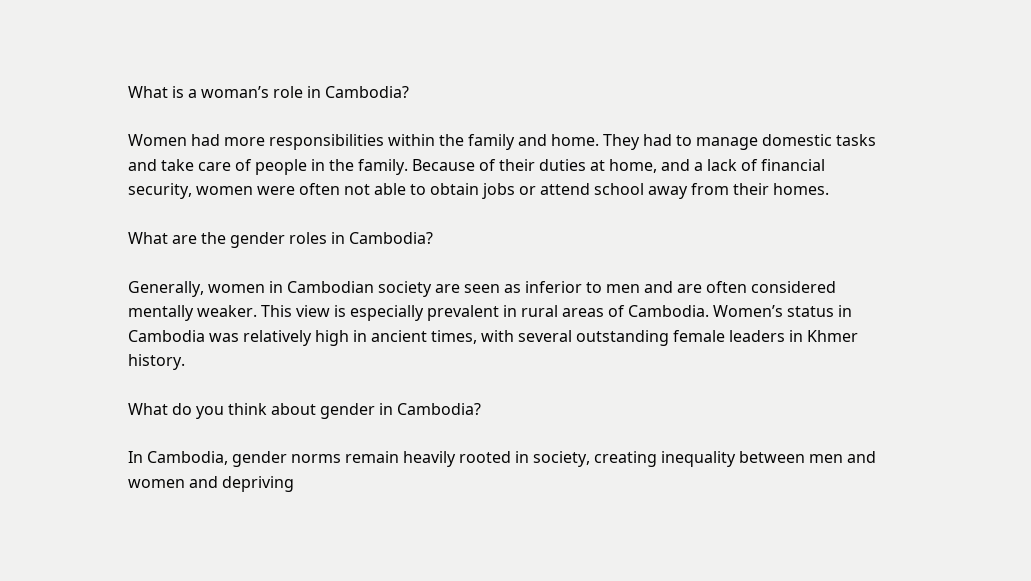What is a woman’s role in Cambodia?

Women had more responsibilities within the family and home. They had to manage domestic tasks and take care of people in the family. Because of their duties at home, and a lack of financial security, women were often not able to obtain jobs or attend school away from their homes.

What are the gender roles in Cambodia?

Generally, women in Cambodian society are seen as inferior to men and are often considered mentally weaker. This view is especially prevalent in rural areas of Cambodia. Women’s status in Cambodia was relatively high in ancient times, with several outstanding female leaders in Khmer history.

What do you think about gender in Cambodia?

In Cambodia, gender norms remain heavily rooted in society, creating inequality between men and women and depriving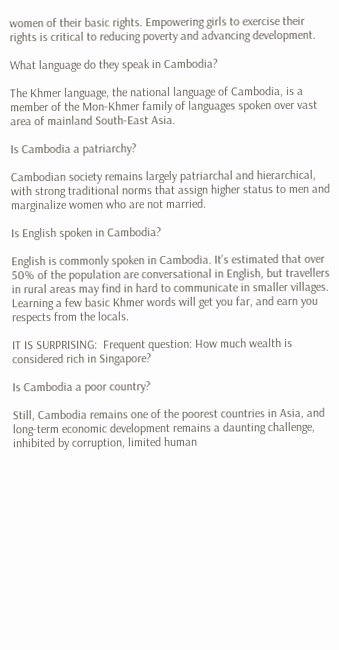women of their basic rights. Empowering girls to exercise their rights is critical to reducing poverty and advancing development.

What language do they speak in Cambodia?

The Khmer language, the national language of Cambodia, is a member of the Mon-Khmer family of languages spoken over vast area of mainland South-East Asia.

Is Cambodia a patriarchy?

Cambodian society remains largely patriarchal and hierarchical, with strong traditional norms that assign higher status to men and marginalize women who are not married.

Is English spoken in Cambodia?

English is commonly spoken in Cambodia. It’s estimated that over 50% of the population are conversational in English, but travellers in rural areas may find in hard to communicate in smaller villages. Learning a few basic Khmer words will get you far, and earn you respects from the locals.

IT IS SURPRISING:  Frequent question: How much wealth is considered rich in Singapore?

Is Cambodia a poor country?

Still, Cambodia remains one of the poorest countries in Asia, and long-term economic development remains a daunting challenge, inhibited by corruption, limited human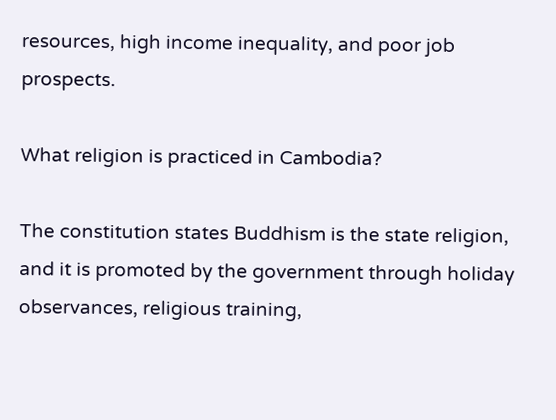resources, high income inequality, and poor job prospects.

What religion is practiced in Cambodia?

The constitution states Buddhism is the state religion, and it is promoted by the government through holiday observances, religious training,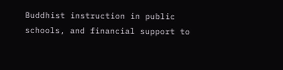Buddhist instruction in public schools, and financial support to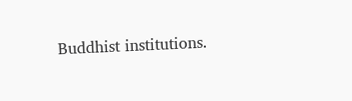Buddhist institutions.